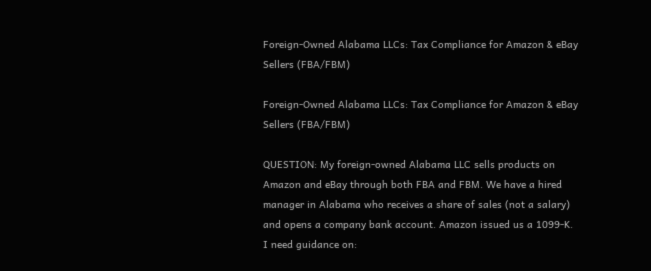Foreign-Owned Alabama LLCs: Tax Compliance for Amazon & eBay Sellers (FBA/FBM)

Foreign-Owned Alabama LLCs: Tax Compliance for Amazon & eBay Sellers (FBA/FBM)

QUESTION: My foreign-owned Alabama LLC sells products on Amazon and eBay through both FBA and FBM. We have a hired manager in Alabama who receives a share of sales (not a salary) and opens a company bank account. Amazon issued us a 1099-K.
I need guidance on: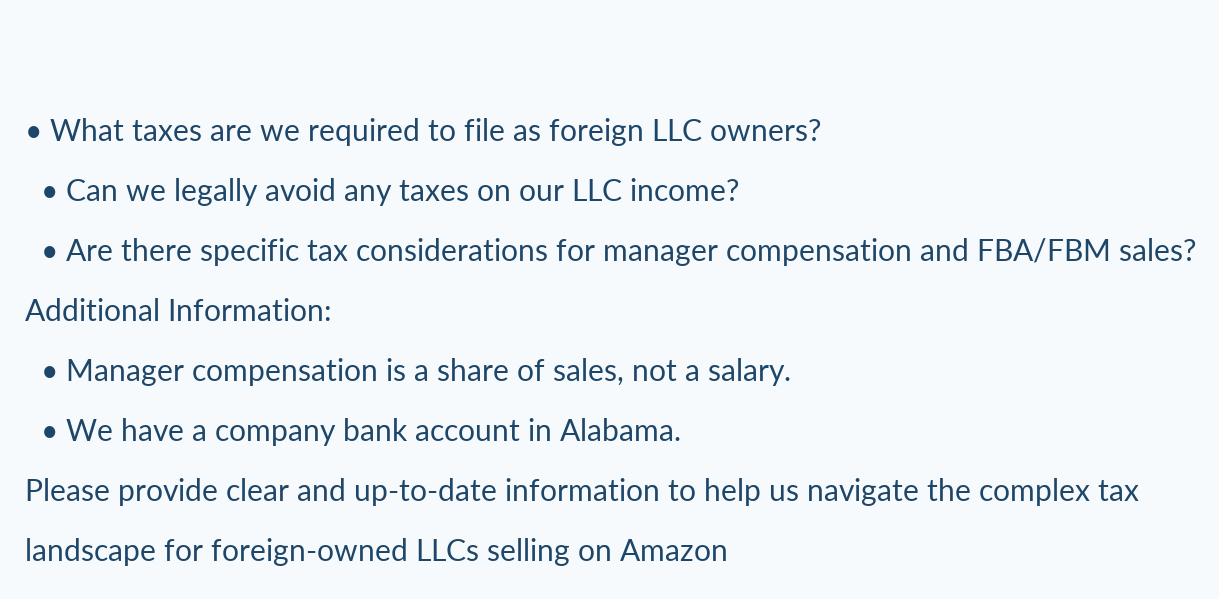• What taxes are we required to file as foreign LLC owners?
  • Can we legally avoid any taxes on our LLC income?
  • Are there specific tax considerations for manager compensation and FBA/FBM sales?
Additional Information:
  • Manager compensation is a share of sales, not a salary.
  • We have a company bank account in Alabama.
Please provide clear and up-to-date information to help us navigate the complex tax landscape for foreign-owned LLCs selling on Amazon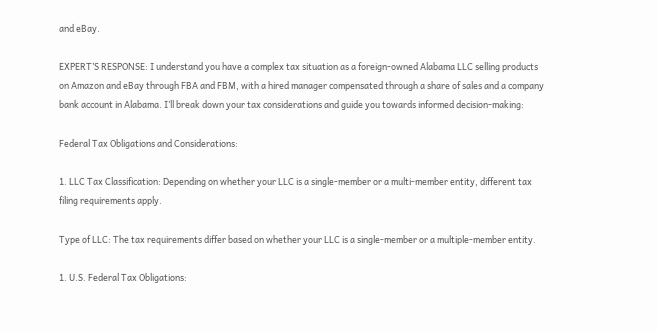and eBay.

EXPERT’S RESPONSE: I understand you have a complex tax situation as a foreign-owned Alabama LLC selling products on Amazon and eBay through FBA and FBM, with a hired manager compensated through a share of sales and a company bank account in Alabama. I’ll break down your tax considerations and guide you towards informed decision-making:

Federal Tax Obligations and Considerations:

1. LLC Tax Classification: Depending on whether your LLC is a single-member or a multi-member entity, different tax filing requirements apply.

Type of LLC: The tax requirements differ based on whether your LLC is a single-member or a multiple-member entity.

1. U.S. Federal Tax Obligations: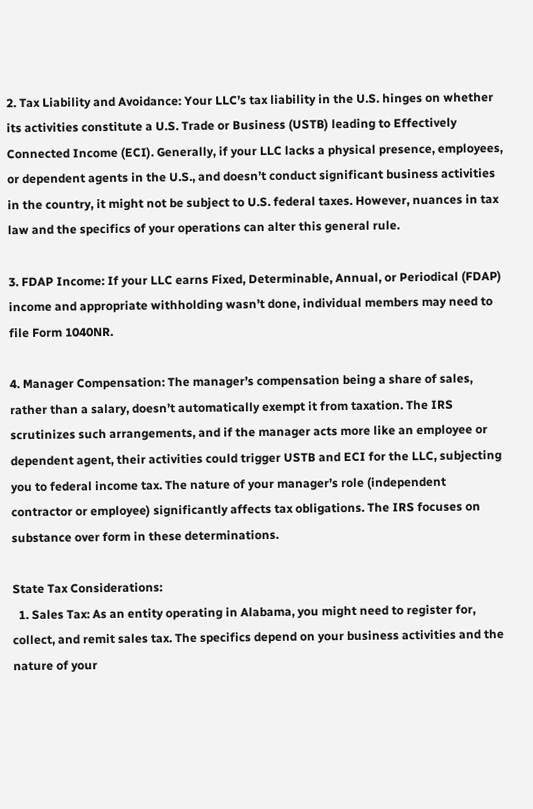2. Tax Liability and Avoidance: Your LLC’s tax liability in the U.S. hinges on whether its activities constitute a U.S. Trade or Business (USTB) leading to Effectively Connected Income (ECI). Generally, if your LLC lacks a physical presence, employees, or dependent agents in the U.S., and doesn’t conduct significant business activities in the country, it might not be subject to U.S. federal taxes. However, nuances in tax law and the specifics of your operations can alter this general rule.

3. FDAP Income: If your LLC earns Fixed, Determinable, Annual, or Periodical (FDAP) income and appropriate withholding wasn’t done, individual members may need to file Form 1040NR.

4. Manager Compensation: The manager’s compensation being a share of sales, rather than a salary, doesn’t automatically exempt it from taxation. The IRS scrutinizes such arrangements, and if the manager acts more like an employee or dependent agent, their activities could trigger USTB and ECI for the LLC, subjecting you to federal income tax. The nature of your manager’s role (independent contractor or employee) significantly affects tax obligations. The IRS focuses on substance over form in these determinations.

State Tax Considerations:
  1. Sales Tax: As an entity operating in Alabama, you might need to register for, collect, and remit sales tax. The specifics depend on your business activities and the nature of your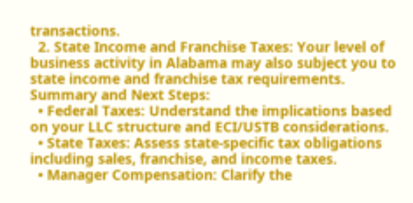transactions.
  2. State Income and Franchise Taxes: Your level of business activity in Alabama may also subject you to state income and franchise tax requirements.
Summary and Next Steps:
  • Federal Taxes: Understand the implications based on your LLC structure and ECI/USTB considerations.
  • State Taxes: Assess state-specific tax obligations including sales, franchise, and income taxes.
  • Manager Compensation: Clarify the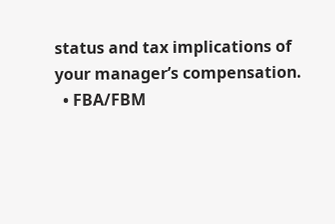status and tax implications of your manager’s compensation.
  • FBA/FBM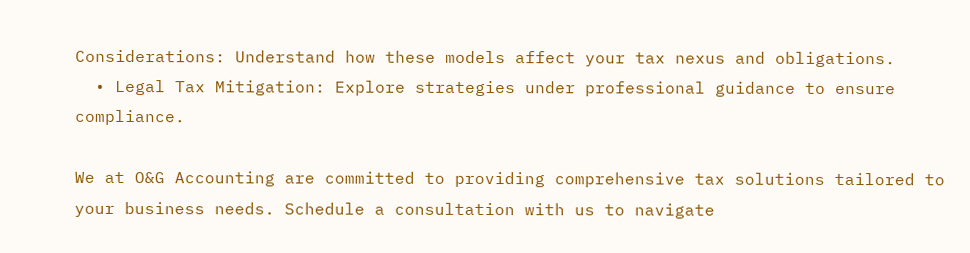Considerations: Understand how these models affect your tax nexus and obligations.
  • Legal Tax Mitigation: Explore strategies under professional guidance to ensure compliance.

We at O&G Accounting are committed to providing comprehensive tax solutions tailored to your business needs. Schedule a consultation with us to navigate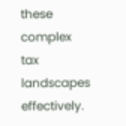these complex tax landscapes effectively.